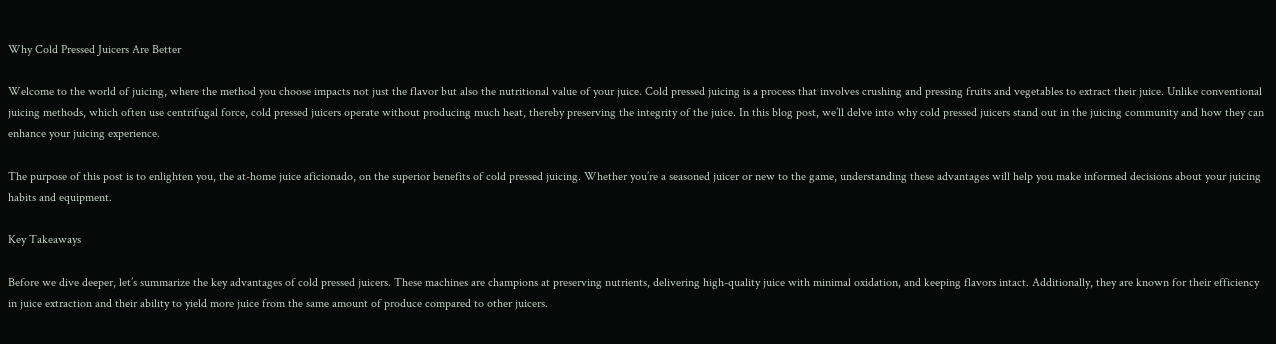Why Cold Pressed Juicers Are Better

Welcome to the world of juicing, where the method you choose impacts not just the flavor but also the nutritional value of your juice. Cold pressed juicing is a process that involves crushing and pressing fruits and vegetables to extract their juice. Unlike conventional juicing methods, which often use centrifugal force, cold pressed juicers operate without producing much heat, thereby preserving the integrity of the juice. In this blog post, we’ll delve into why cold pressed juicers stand out in the juicing community and how they can enhance your juicing experience.

The purpose of this post is to enlighten you, the at-home juice aficionado, on the superior benefits of cold pressed juicing. Whether you’re a seasoned juicer or new to the game, understanding these advantages will help you make informed decisions about your juicing habits and equipment.

Key Takeaways

Before we dive deeper, let’s summarize the key advantages of cold pressed juicers. These machines are champions at preserving nutrients, delivering high-quality juice with minimal oxidation, and keeping flavors intact. Additionally, they are known for their efficiency in juice extraction and their ability to yield more juice from the same amount of produce compared to other juicers.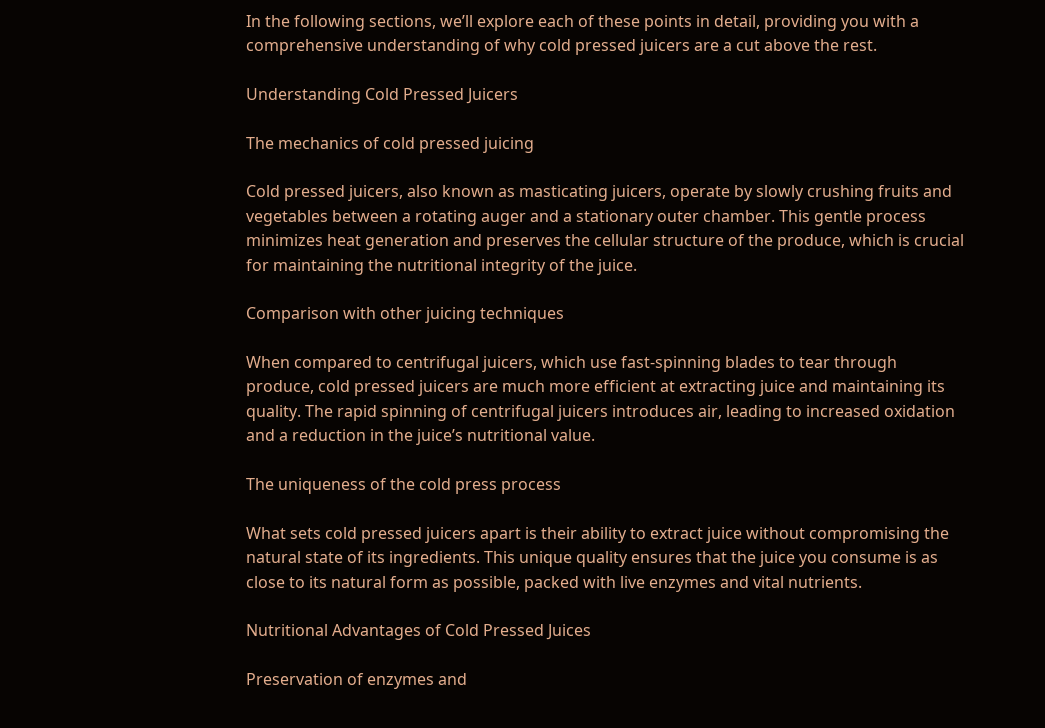In the following sections, we’ll explore each of these points in detail, providing you with a comprehensive understanding of why cold pressed juicers are a cut above the rest.

Understanding Cold Pressed Juicers

The mechanics of cold pressed juicing

Cold pressed juicers, also known as masticating juicers, operate by slowly crushing fruits and vegetables between a rotating auger and a stationary outer chamber. This gentle process minimizes heat generation and preserves the cellular structure of the produce, which is crucial for maintaining the nutritional integrity of the juice.

Comparison with other juicing techniques

When compared to centrifugal juicers, which use fast-spinning blades to tear through produce, cold pressed juicers are much more efficient at extracting juice and maintaining its quality. The rapid spinning of centrifugal juicers introduces air, leading to increased oxidation and a reduction in the juice’s nutritional value.

The uniqueness of the cold press process

What sets cold pressed juicers apart is their ability to extract juice without compromising the natural state of its ingredients. This unique quality ensures that the juice you consume is as close to its natural form as possible, packed with live enzymes and vital nutrients.

Nutritional Advantages of Cold Pressed Juices

Preservation of enzymes and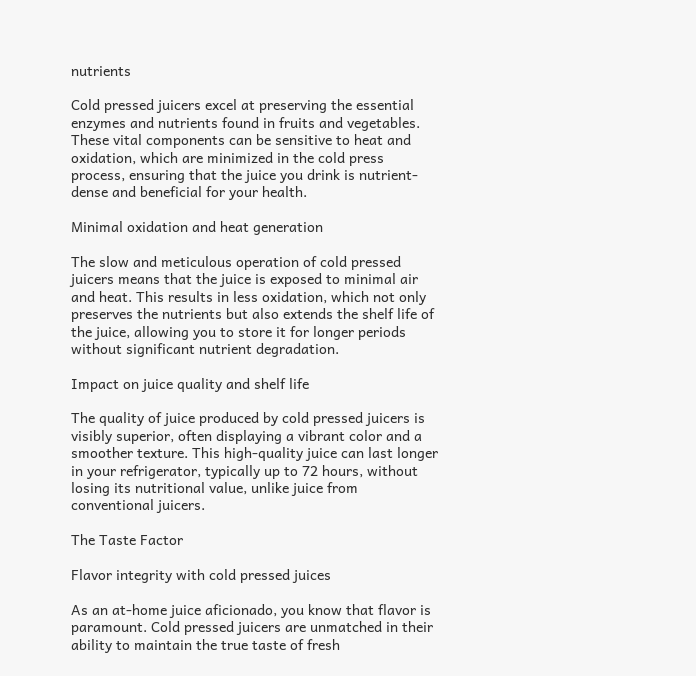nutrients

Cold pressed juicers excel at preserving the essential enzymes and nutrients found in fruits and vegetables. These vital components can be sensitive to heat and oxidation, which are minimized in the cold press process, ensuring that the juice you drink is nutrient-dense and beneficial for your health.

Minimal oxidation and heat generation

The slow and meticulous operation of cold pressed juicers means that the juice is exposed to minimal air and heat. This results in less oxidation, which not only preserves the nutrients but also extends the shelf life of the juice, allowing you to store it for longer periods without significant nutrient degradation.

Impact on juice quality and shelf life

The quality of juice produced by cold pressed juicers is visibly superior, often displaying a vibrant color and a smoother texture. This high-quality juice can last longer in your refrigerator, typically up to 72 hours, without losing its nutritional value, unlike juice from conventional juicers.

The Taste Factor

Flavor integrity with cold pressed juices

As an at-home juice aficionado, you know that flavor is paramount. Cold pressed juicers are unmatched in their ability to maintain the true taste of fresh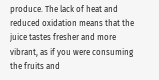produce. The lack of heat and reduced oxidation means that the juice tastes fresher and more vibrant, as if you were consuming the fruits and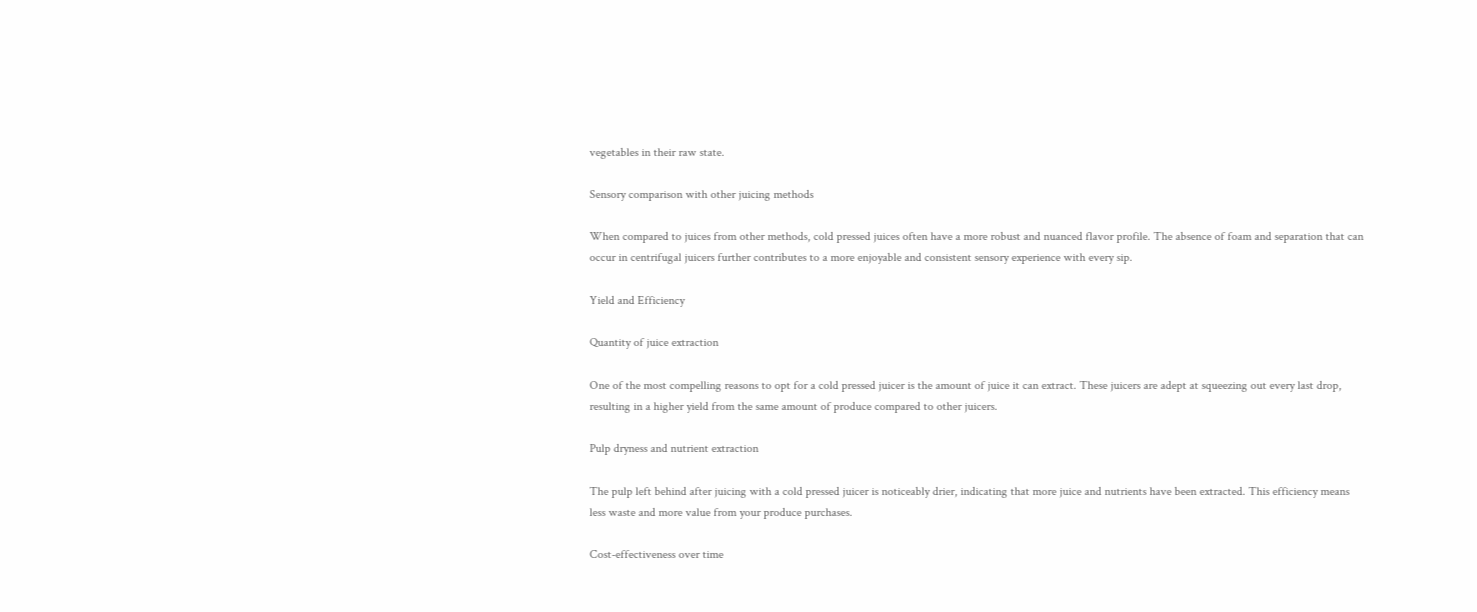vegetables in their raw state.

Sensory comparison with other juicing methods

When compared to juices from other methods, cold pressed juices often have a more robust and nuanced flavor profile. The absence of foam and separation that can occur in centrifugal juicers further contributes to a more enjoyable and consistent sensory experience with every sip.

Yield and Efficiency

Quantity of juice extraction

One of the most compelling reasons to opt for a cold pressed juicer is the amount of juice it can extract. These juicers are adept at squeezing out every last drop, resulting in a higher yield from the same amount of produce compared to other juicers.

Pulp dryness and nutrient extraction

The pulp left behind after juicing with a cold pressed juicer is noticeably drier, indicating that more juice and nutrients have been extracted. This efficiency means less waste and more value from your produce purchases.

Cost-effectiveness over time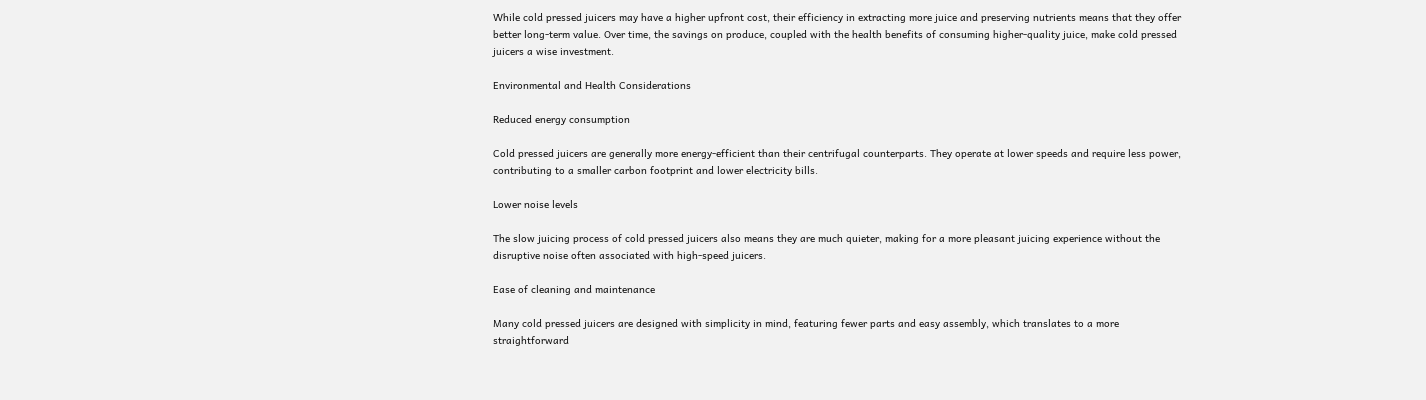While cold pressed juicers may have a higher upfront cost, their efficiency in extracting more juice and preserving nutrients means that they offer better long-term value. Over time, the savings on produce, coupled with the health benefits of consuming higher-quality juice, make cold pressed juicers a wise investment.

Environmental and Health Considerations

Reduced energy consumption

Cold pressed juicers are generally more energy-efficient than their centrifugal counterparts. They operate at lower speeds and require less power, contributing to a smaller carbon footprint and lower electricity bills.

Lower noise levels

The slow juicing process of cold pressed juicers also means they are much quieter, making for a more pleasant juicing experience without the disruptive noise often associated with high-speed juicers.

Ease of cleaning and maintenance

Many cold pressed juicers are designed with simplicity in mind, featuring fewer parts and easy assembly, which translates to a more straightforward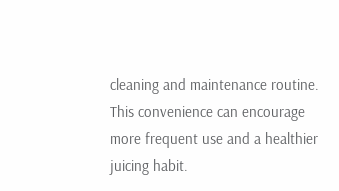cleaning and maintenance routine. This convenience can encourage more frequent use and a healthier juicing habit.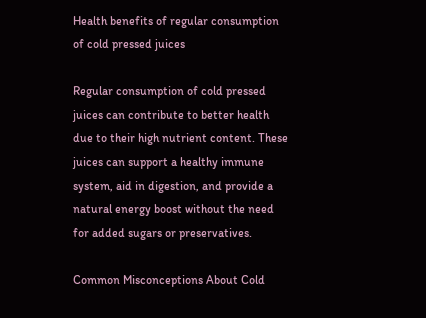Health benefits of regular consumption of cold pressed juices

Regular consumption of cold pressed juices can contribute to better health due to their high nutrient content. These juices can support a healthy immune system, aid in digestion, and provide a natural energy boost without the need for added sugars or preservatives.

Common Misconceptions About Cold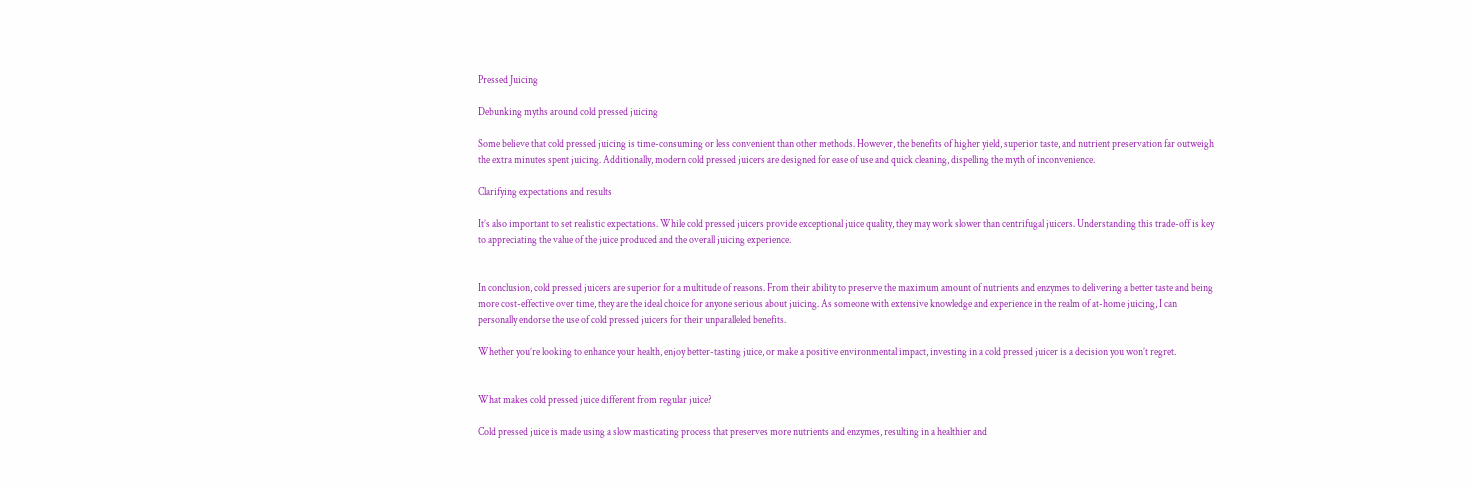Pressed Juicing

Debunking myths around cold pressed juicing

Some believe that cold pressed juicing is time-consuming or less convenient than other methods. However, the benefits of higher yield, superior taste, and nutrient preservation far outweigh the extra minutes spent juicing. Additionally, modern cold pressed juicers are designed for ease of use and quick cleaning, dispelling the myth of inconvenience.

Clarifying expectations and results

It’s also important to set realistic expectations. While cold pressed juicers provide exceptional juice quality, they may work slower than centrifugal juicers. Understanding this trade-off is key to appreciating the value of the juice produced and the overall juicing experience.


In conclusion, cold pressed juicers are superior for a multitude of reasons. From their ability to preserve the maximum amount of nutrients and enzymes to delivering a better taste and being more cost-effective over time, they are the ideal choice for anyone serious about juicing. As someone with extensive knowledge and experience in the realm of at-home juicing, I can personally endorse the use of cold pressed juicers for their unparalleled benefits.

Whether you’re looking to enhance your health, enjoy better-tasting juice, or make a positive environmental impact, investing in a cold pressed juicer is a decision you won’t regret.


What makes cold pressed juice different from regular juice?

Cold pressed juice is made using a slow masticating process that preserves more nutrients and enzymes, resulting in a healthier and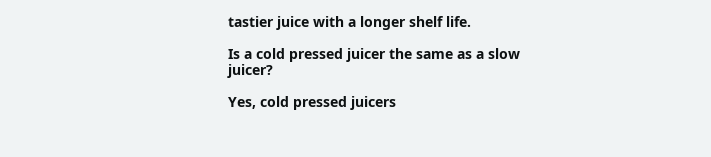tastier juice with a longer shelf life.

Is a cold pressed juicer the same as a slow juicer?

Yes, cold pressed juicers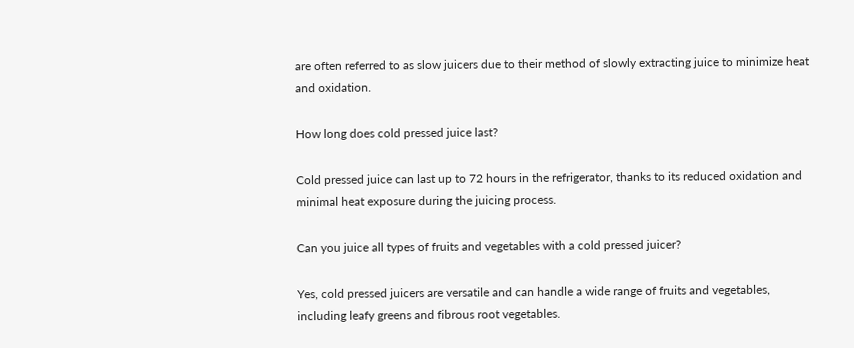are often referred to as slow juicers due to their method of slowly extracting juice to minimize heat and oxidation.

How long does cold pressed juice last?

Cold pressed juice can last up to 72 hours in the refrigerator, thanks to its reduced oxidation and minimal heat exposure during the juicing process.

Can you juice all types of fruits and vegetables with a cold pressed juicer?

Yes, cold pressed juicers are versatile and can handle a wide range of fruits and vegetables, including leafy greens and fibrous root vegetables.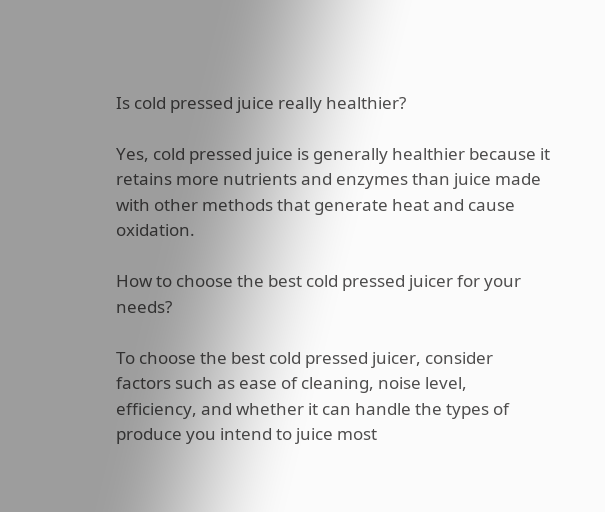Is cold pressed juice really healthier?

Yes, cold pressed juice is generally healthier because it retains more nutrients and enzymes than juice made with other methods that generate heat and cause oxidation.

How to choose the best cold pressed juicer for your needs?

To choose the best cold pressed juicer, consider factors such as ease of cleaning, noise level, efficiency, and whether it can handle the types of produce you intend to juice most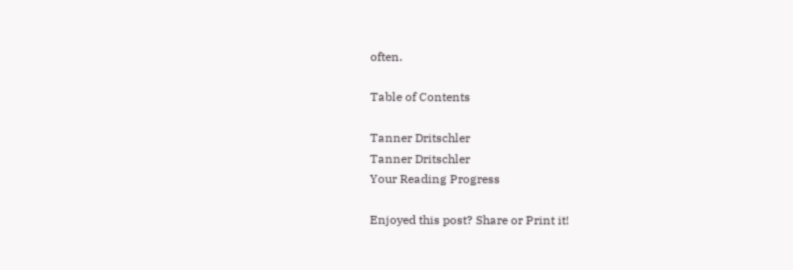often.

Table of Contents

Tanner Dritschler
Tanner Dritschler
Your Reading Progress

Enjoyed this post? Share or Print it!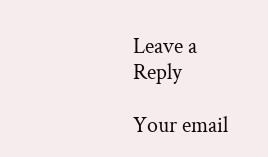Leave a Reply

Your email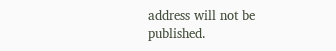address will not be published.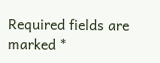Required fields are marked *